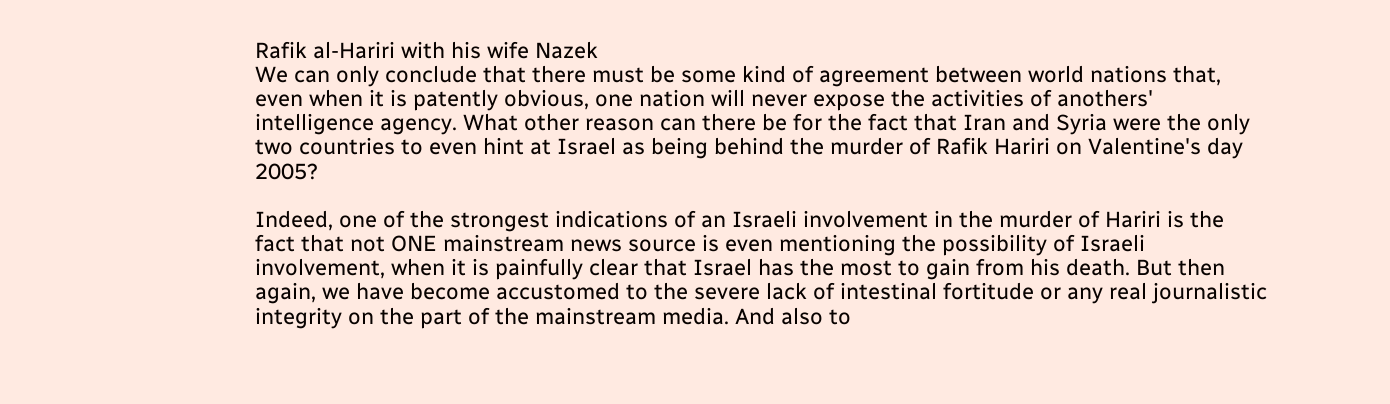Rafik al-Hariri with his wife Nazek
We can only conclude that there must be some kind of agreement between world nations that, even when it is patently obvious, one nation will never expose the activities of anothers' intelligence agency. What other reason can there be for the fact that Iran and Syria were the only two countries to even hint at Israel as being behind the murder of Rafik Hariri on Valentine's day 2005?

Indeed, one of the strongest indications of an Israeli involvement in the murder of Hariri is the fact that not ONE mainstream news source is even mentioning the possibility of Israeli involvement, when it is painfully clear that Israel has the most to gain from his death. But then again, we have become accustomed to the severe lack of intestinal fortitude or any real journalistic integrity on the part of the mainstream media. And also to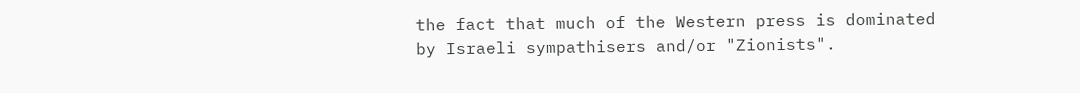the fact that much of the Western press is dominated by Israeli sympathisers and/or "Zionists".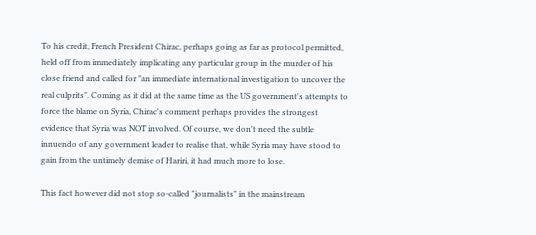To his credit, French President Chirac, perhaps going as far as protocol permitted, held off from immediately implicating any particular group in the murder of his close friend and called for "an immediate international investigation to uncover the real culprits". Coming as it did at the same time as the US government's attempts to force the blame on Syria, Chirac's comment perhaps provides the strongest evidence that Syria was NOT involved. Of course, we don't need the subtle innuendo of any government leader to realise that, while Syria may have stood to gain from the untimely demise of Hariri, it had much more to lose.

This fact however did not stop so-called "journalists" in the mainstream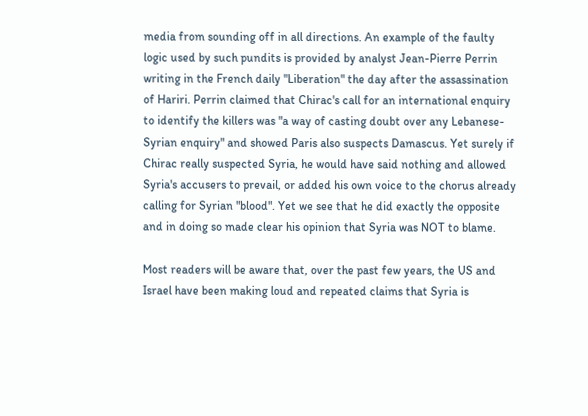media from sounding off in all directions. An example of the faulty logic used by such pundits is provided by analyst Jean-Pierre Perrin writing in the French daily "Liberation" the day after the assassination of Hariri. Perrin claimed that Chirac's call for an international enquiry to identify the killers was "a way of casting doubt over any Lebanese-Syrian enquiry" and showed Paris also suspects Damascus. Yet surely if Chirac really suspected Syria, he would have said nothing and allowed Syria's accusers to prevail, or added his own voice to the chorus already calling for Syrian "blood". Yet we see that he did exactly the opposite and in doing so made clear his opinion that Syria was NOT to blame.

Most readers will be aware that, over the past few years, the US and Israel have been making loud and repeated claims that Syria is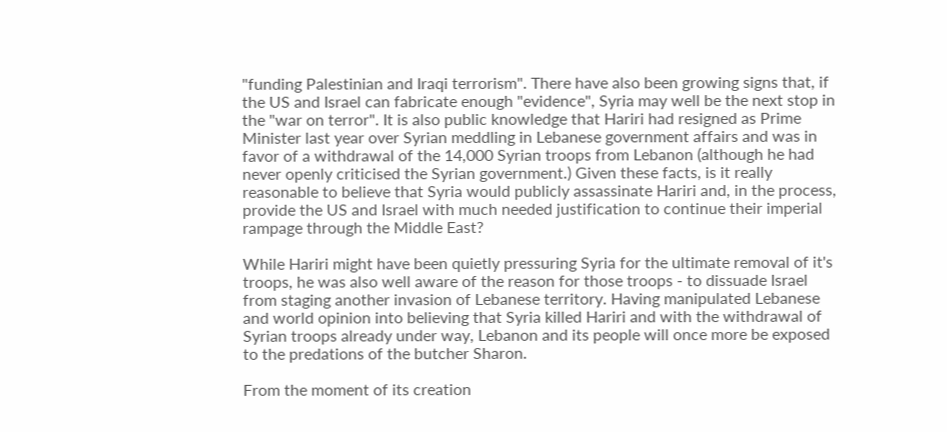"funding Palestinian and Iraqi terrorism". There have also been growing signs that, if the US and Israel can fabricate enough "evidence", Syria may well be the next stop in the "war on terror". It is also public knowledge that Hariri had resigned as Prime Minister last year over Syrian meddling in Lebanese government affairs and was in favor of a withdrawal of the 14,000 Syrian troops from Lebanon (although he had never openly criticised the Syrian government.) Given these facts, is it really reasonable to believe that Syria would publicly assassinate Hariri and, in the process, provide the US and Israel with much needed justification to continue their imperial rampage through the Middle East?

While Hariri might have been quietly pressuring Syria for the ultimate removal of it's troops, he was also well aware of the reason for those troops - to dissuade Israel from staging another invasion of Lebanese territory. Having manipulated Lebanese and world opinion into believing that Syria killed Hariri and with the withdrawal of Syrian troops already under way, Lebanon and its people will once more be exposed to the predations of the butcher Sharon.

From the moment of its creation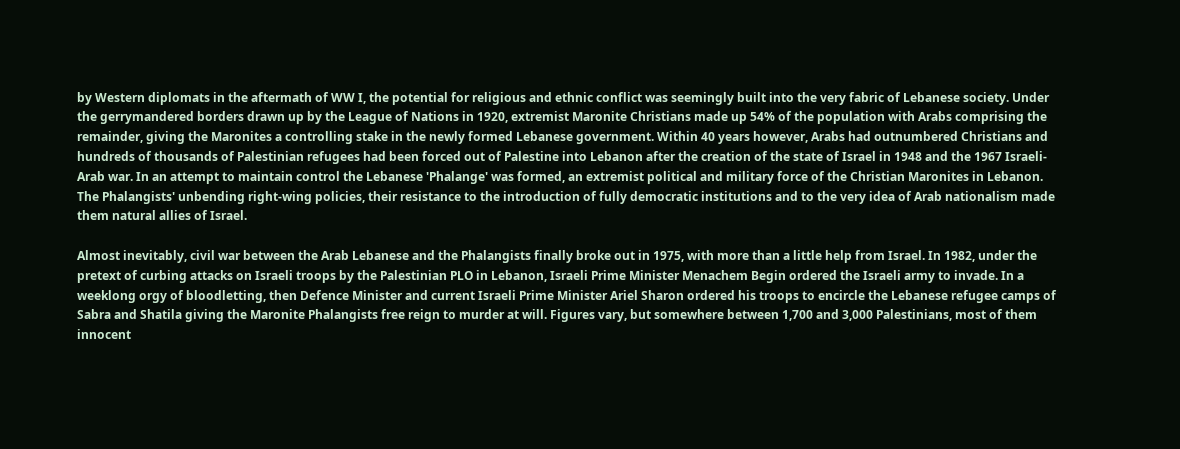by Western diplomats in the aftermath of WW I, the potential for religious and ethnic conflict was seemingly built into the very fabric of Lebanese society. Under the gerrymandered borders drawn up by the League of Nations in 1920, extremist Maronite Christians made up 54% of the population with Arabs comprising the remainder, giving the Maronites a controlling stake in the newly formed Lebanese government. Within 40 years however, Arabs had outnumbered Christians and hundreds of thousands of Palestinian refugees had been forced out of Palestine into Lebanon after the creation of the state of Israel in 1948 and the 1967 Israeli-Arab war. In an attempt to maintain control the Lebanese 'Phalange' was formed, an extremist political and military force of the Christian Maronites in Lebanon. The Phalangists' unbending right-wing policies, their resistance to the introduction of fully democratic institutions and to the very idea of Arab nationalism made them natural allies of Israel.

Almost inevitably, civil war between the Arab Lebanese and the Phalangists finally broke out in 1975, with more than a little help from Israel. In 1982, under the pretext of curbing attacks on Israeli troops by the Palestinian PLO in Lebanon, Israeli Prime Minister Menachem Begin ordered the Israeli army to invade. In a weeklong orgy of bloodletting, then Defence Minister and current Israeli Prime Minister Ariel Sharon ordered his troops to encircle the Lebanese refugee camps of Sabra and Shatila giving the Maronite Phalangists free reign to murder at will. Figures vary, but somewhere between 1,700 and 3,000 Palestinians, most of them innocent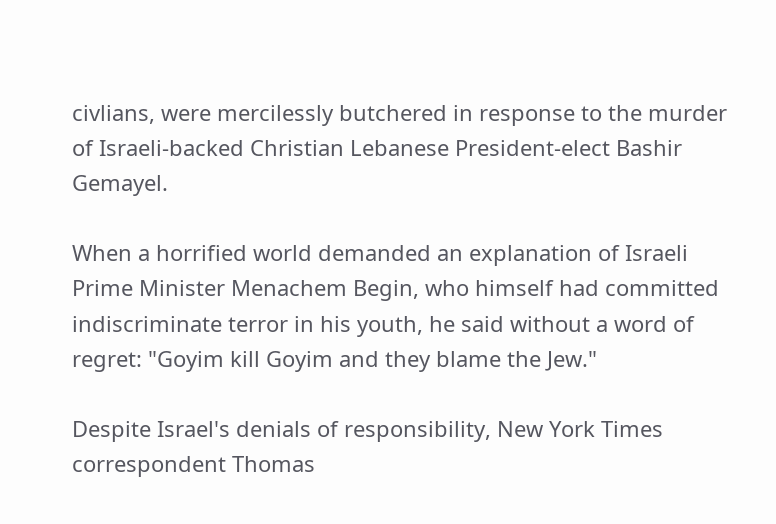civlians, were mercilessly butchered in response to the murder of Israeli-backed Christian Lebanese President-elect Bashir Gemayel.

When a horrified world demanded an explanation of Israeli Prime Minister Menachem Begin, who himself had committed indiscriminate terror in his youth, he said without a word of regret: "Goyim kill Goyim and they blame the Jew."

Despite Israel's denials of responsibility, New York Times correspondent Thomas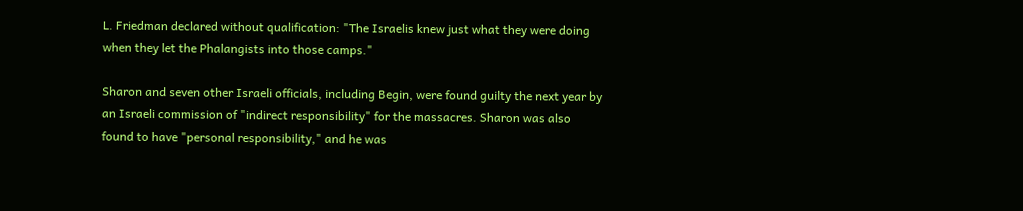L. Friedman declared without qualification: "The Israelis knew just what they were doing when they let the Phalangists into those camps."

Sharon and seven other Israeli officials, including Begin, were found guilty the next year by an Israeli commission of "indirect responsibility" for the massacres. Sharon was also found to have "personal responsibility," and he was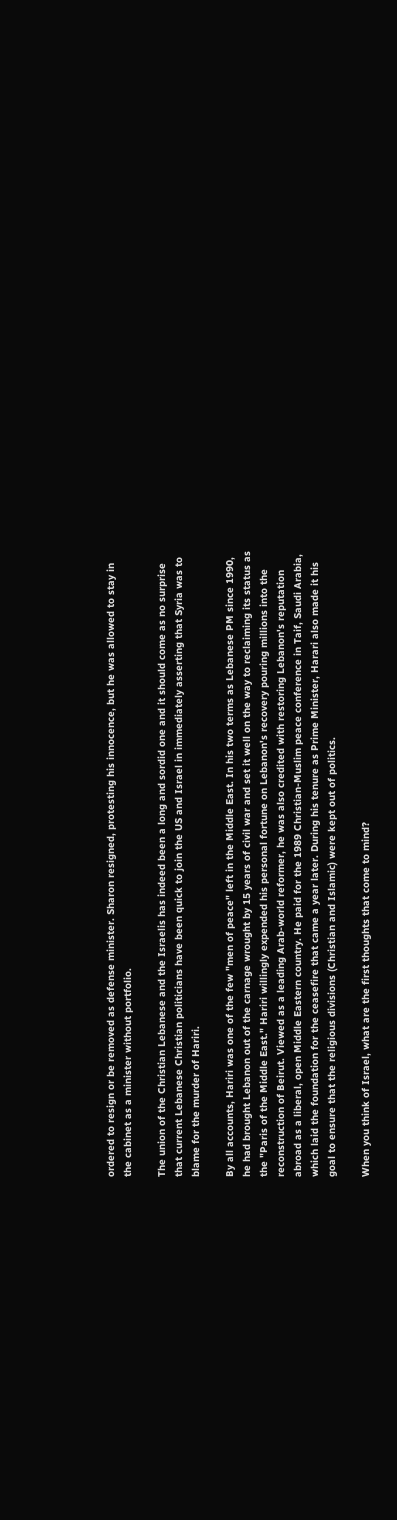ordered to resign or be removed as defense minister. Sharon resigned, protesting his innocence, but he was allowed to stay in the cabinet as a minister without portfolio.

The union of the Christian Lebanese and the Israelis has indeed been a long and sordid one and it should come as no surprise that current Lebanese Christian politicians have been quick to join the US and Israel in immediately asserting that Syria was to blame for the murder of Hariri.

By all accounts, Hariri was one of the few "men of peace" left in the Middle East. In his two terms as Lebanese PM since 1990, he had brought Lebanon out of the carnage wrought by 15 years of civil war and set it well on the way to reclaiming its status as the "Paris of the Middle East." Hariri willingly expended his personal fortune on Lebanon's recovery pouring millions into the reconstruction of Beirut. Viewed as a leading Arab-world reformer, he was also credited with restoring Lebanon's reputation abroad as a liberal, open Middle Eastern country. He paid for the 1989 Christian-Muslim peace conference in Taif, Saudi Arabia, which laid the foundation for the ceasefire that came a year later. During his tenure as Prime Minister, Harari also made it his goal to ensure that the religious divisions (Christian and Islamic) were kept out of politics.

When you think of Israel, what are the first thoughts that come to mind?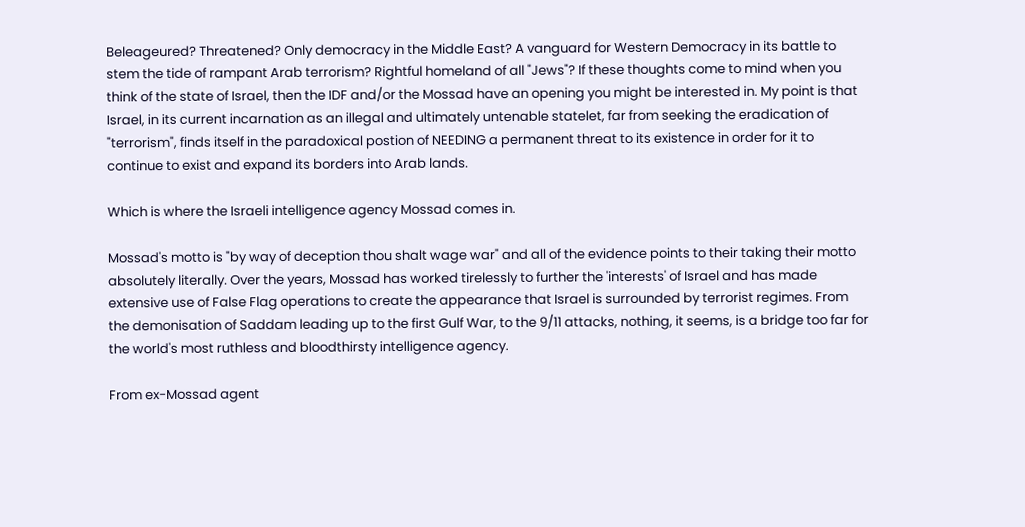Beleageured? Threatened? Only democracy in the Middle East? A vanguard for Western Democracy in its battle to stem the tide of rampant Arab terrorism? Rightful homeland of all "Jews"? If these thoughts come to mind when you think of the state of Israel, then the IDF and/or the Mossad have an opening you might be interested in. My point is that Israel, in its current incarnation as an illegal and ultimately untenable statelet, far from seeking the eradication of "terrorism", finds itself in the paradoxical postion of NEEDING a permanent threat to its existence in order for it to continue to exist and expand its borders into Arab lands.

Which is where the Israeli intelligence agency Mossad comes in.

Mossad's motto is "by way of deception thou shalt wage war" and all of the evidence points to their taking their motto absolutely literally. Over the years, Mossad has worked tirelessly to further the 'interests' of Israel and has made extensive use of False Flag operations to create the appearance that Israel is surrounded by terrorist regimes. From the demonisation of Saddam leading up to the first Gulf War, to the 9/11 attacks, nothing, it seems, is a bridge too far for the world's most ruthless and bloodthirsty intelligence agency.

From ex-Mossad agent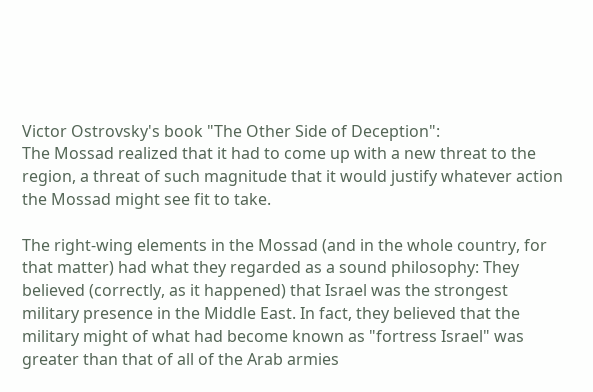Victor Ostrovsky's book "The Other Side of Deception":
The Mossad realized that it had to come up with a new threat to the region, a threat of such magnitude that it would justify whatever action the Mossad might see fit to take.

The right-wing elements in the Mossad (and in the whole country, for that matter) had what they regarded as a sound philosophy: They believed (correctly, as it happened) that Israel was the strongest military presence in the Middle East. In fact, they believed that the military might of what had become known as "fortress Israel" was greater than that of all of the Arab armies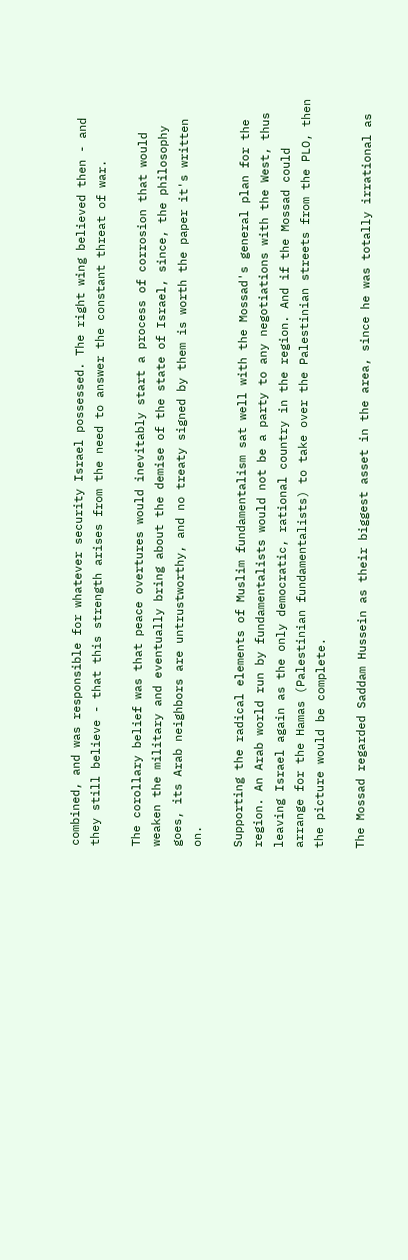combined, and was responsible for whatever security Israel possessed. The right wing believed then - and they still believe - that this strength arises from the need to answer the constant threat of war.

The corollary belief was that peace overtures would inevitably start a process of corrosion that would weaken the military and eventually bring about the demise of the state of Israel, since, the philosophy goes, its Arab neighbors are untrustworthy, and no treaty signed by them is worth the paper it's written on.

Supporting the radical elements of Muslim fundamentalism sat well with the Mossad's general plan for the region. An Arab world run by fundamentalists would not be a party to any negotiations with the West, thus leaving Israel again as the only democratic, rational country in the region. And if the Mossad could arrange for the Hamas (Palestinian fundamentalists) to take over the Palestinian streets from the PLO, then the picture would be complete.

The Mossad regarded Saddam Hussein as their biggest asset in the area, since he was totally irrational as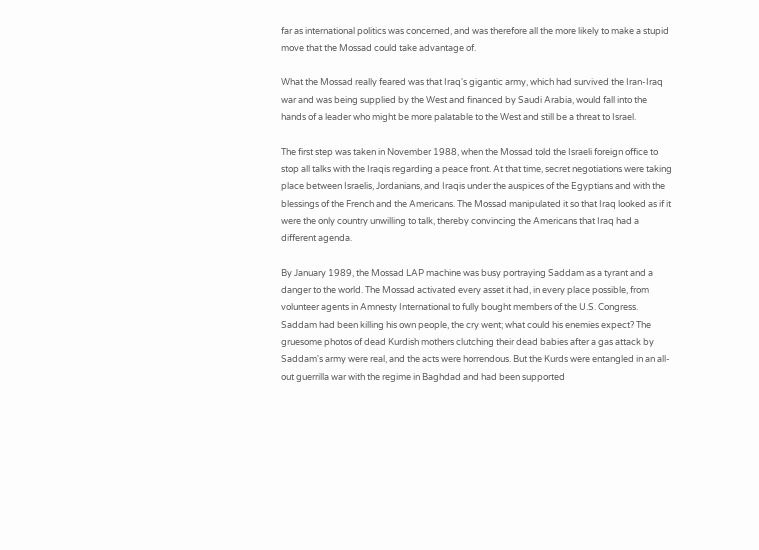far as international politics was concerned, and was therefore all the more likely to make a stupid move that the Mossad could take advantage of.

What the Mossad really feared was that Iraq's gigantic army, which had survived the Iran-Iraq war and was being supplied by the West and financed by Saudi Arabia, would fall into the hands of a leader who might be more palatable to the West and still be a threat to Israel.

The first step was taken in November 1988, when the Mossad told the Israeli foreign office to stop all talks with the Iraqis regarding a peace front. At that time, secret negotiations were taking place between Israelis, Jordanians, and Iraqis under the auspices of the Egyptians and with the blessings of the French and the Americans. The Mossad manipulated it so that Iraq looked as if it were the only country unwilling to talk, thereby convincing the Americans that Iraq had a different agenda.

By January 1989, the Mossad LAP machine was busy portraying Saddam as a tyrant and a danger to the world. The Mossad activated every asset it had, in every place possible, from volunteer agents in Amnesty International to fully bought members of the U.S. Congress. Saddam had been killing his own people, the cry went; what could his enemies expect? The gruesome photos of dead Kurdish mothers clutching their dead babies after a gas attack by Saddam's army were real, and the acts were horrendous. But the Kurds were entangled in an all-out guerrilla war with the regime in Baghdad and had been supported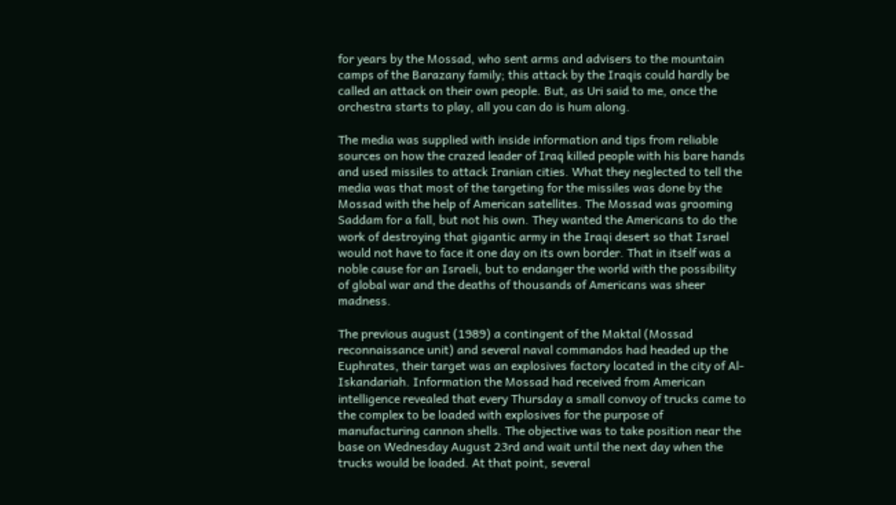for years by the Mossad, who sent arms and advisers to the mountain camps of the Barazany family; this attack by the Iraqis could hardly be called an attack on their own people. But, as Uri said to me, once the orchestra starts to play, all you can do is hum along.

The media was supplied with inside information and tips from reliable sources on how the crazed leader of Iraq killed people with his bare hands and used missiles to attack Iranian cities. What they neglected to tell the media was that most of the targeting for the missiles was done by the Mossad with the help of American satellites. The Mossad was grooming Saddam for a fall, but not his own. They wanted the Americans to do the work of destroying that gigantic army in the Iraqi desert so that Israel would not have to face it one day on its own border. That in itself was a noble cause for an Israeli, but to endanger the world with the possibility of global war and the deaths of thousands of Americans was sheer madness.

The previous august (1989) a contingent of the Maktal (Mossad reconnaissance unit) and several naval commandos had headed up the Euphrates, their target was an explosives factory located in the city of Al-Iskandariah. Information the Mossad had received from American intelligence revealed that every Thursday a small convoy of trucks came to the complex to be loaded with explosives for the purpose of manufacturing cannon shells. The objective was to take position near the base on Wednesday August 23rd and wait until the next day when the trucks would be loaded. At that point, several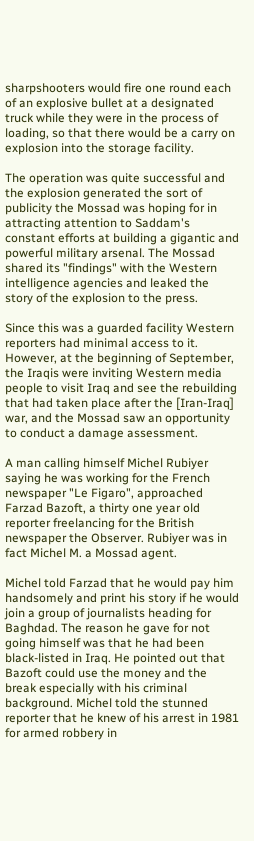sharpshooters would fire one round each of an explosive bullet at a designated truck while they were in the process of loading, so that there would be a carry on explosion into the storage facility.

The operation was quite successful and the explosion generated the sort of publicity the Mossad was hoping for in attracting attention to Saddam's constant efforts at building a gigantic and powerful military arsenal. The Mossad shared its "findings" with the Western intelligence agencies and leaked the story of the explosion to the press.

Since this was a guarded facility Western reporters had minimal access to it. However, at the beginning of September, the Iraqis were inviting Western media people to visit Iraq and see the rebuilding that had taken place after the [Iran-Iraq] war, and the Mossad saw an opportunity to conduct a damage assessment.

A man calling himself Michel Rubiyer saying he was working for the French newspaper "Le Figaro", approached Farzad Bazoft, a thirty one year old reporter freelancing for the British newspaper the Observer. Rubiyer was in fact Michel M. a Mossad agent.

Michel told Farzad that he would pay him handsomely and print his story if he would join a group of journalists heading for Baghdad. The reason he gave for not going himself was that he had been black-listed in Iraq. He pointed out that Bazoft could use the money and the break especially with his criminal background. Michel told the stunned reporter that he knew of his arrest in 1981 for armed robbery in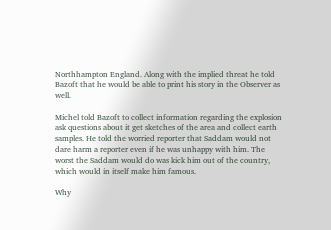Northhampton England. Along with the implied threat he told Bazoft that he would be able to print his story in the Observer as well.

Michel told Bazoft to collect information regarding the explosion ask questions about it get sketches of the area and collect earth samples. He told the worried reporter that Saddam would not dare harm a reporter even if he was unhappy with him. The worst the Saddam would do was kick him out of the country, which would in itself make him famous.

Why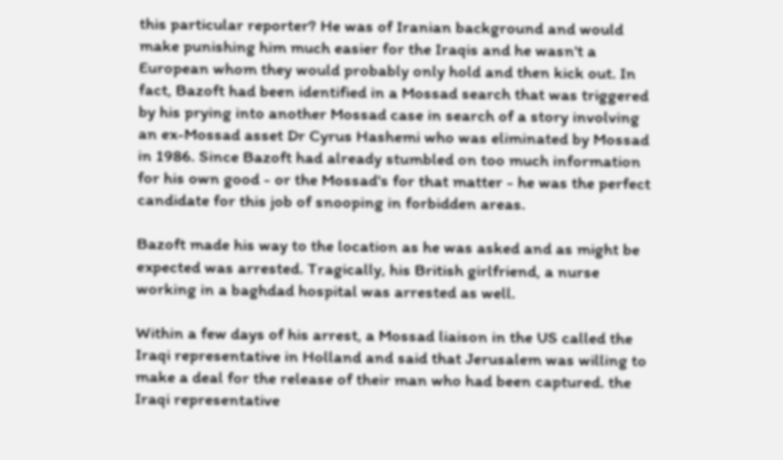this particular reporter? He was of Iranian background and would make punishing him much easier for the Iraqis and he wasn't a European whom they would probably only hold and then kick out. In fact, Bazoft had been identified in a Mossad search that was triggered by his prying into another Mossad case in search of a story involving an ex-Mossad asset Dr Cyrus Hashemi who was eliminated by Mossad in 1986. Since Bazoft had already stumbled on too much information for his own good - or the Mossad's for that matter - he was the perfect candidate for this job of snooping in forbidden areas.

Bazoft made his way to the location as he was asked and as might be expected was arrested. Tragically, his British girlfriend, a nurse working in a baghdad hospital was arrested as well.

Within a few days of his arrest, a Mossad liaison in the US called the Iraqi representative in Holland and said that Jerusalem was willing to make a deal for the release of their man who had been captured. the Iraqi representative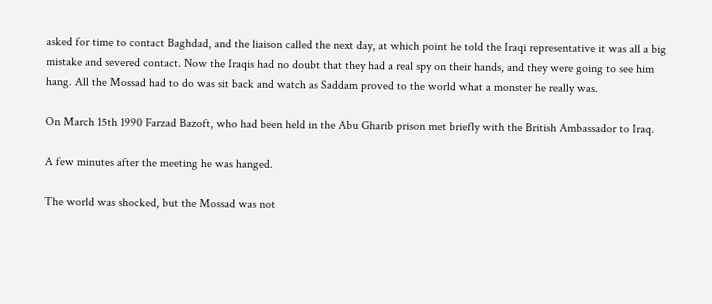asked for time to contact Baghdad, and the liaison called the next day, at which point he told the Iraqi representative it was all a big mistake and severed contact. Now the Iraqis had no doubt that they had a real spy on their hands, and they were going to see him hang. All the Mossad had to do was sit back and watch as Saddam proved to the world what a monster he really was.

On March 15th 1990 Farzad Bazoft, who had been held in the Abu Gharib prison met briefly with the British Ambassador to Iraq.

A few minutes after the meeting he was hanged.

The world was shocked, but the Mossad was not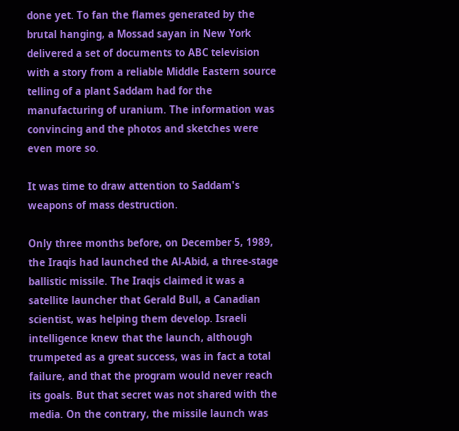done yet. To fan the flames generated by the brutal hanging, a Mossad sayan in New York delivered a set of documents to ABC television with a story from a reliable Middle Eastern source telling of a plant Saddam had for the manufacturing of uranium. The information was convincing and the photos and sketches were even more so.

It was time to draw attention to Saddam's weapons of mass destruction.

Only three months before, on December 5, 1989, the Iraqis had launched the Al-Abid, a three-stage ballistic missile. The Iraqis claimed it was a satellite launcher that Gerald Bull, a Canadian scientist, was helping them develop. Israeli intelligence knew that the launch, although trumpeted as a great success, was in fact a total failure, and that the program would never reach its goals. But that secret was not shared with the media. On the contrary, the missile launch was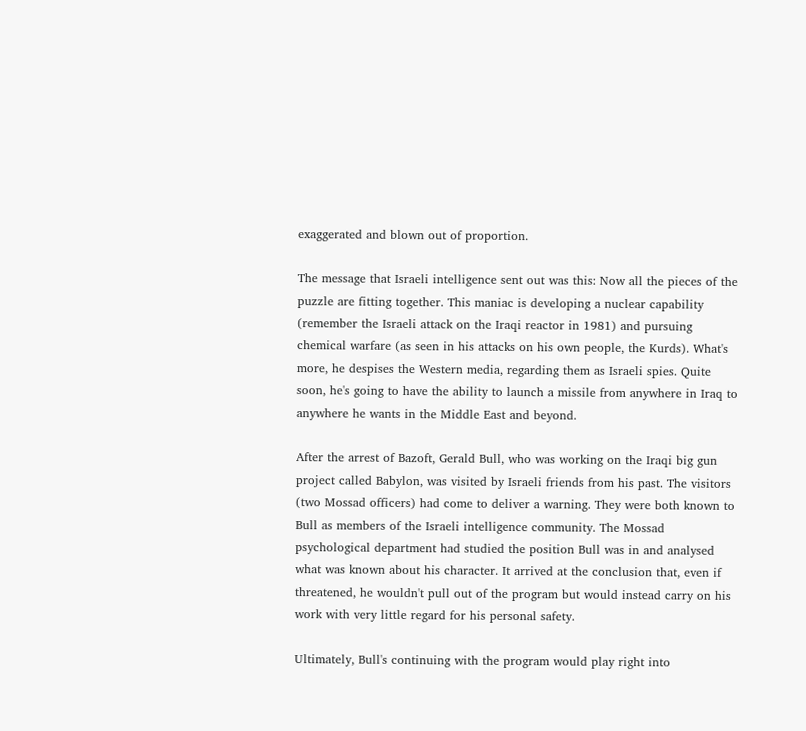exaggerated and blown out of proportion.

The message that Israeli intelligence sent out was this: Now all the pieces of the puzzle are fitting together. This maniac is developing a nuclear capability (remember the Israeli attack on the Iraqi reactor in 1981) and pursuing chemical warfare (as seen in his attacks on his own people, the Kurds). What's more, he despises the Western media, regarding them as Israeli spies. Quite soon, he's going to have the ability to launch a missile from anywhere in Iraq to anywhere he wants in the Middle East and beyond.

After the arrest of Bazoft, Gerald Bull, who was working on the Iraqi big gun project called Babylon, was visited by Israeli friends from his past. The visitors (two Mossad officers) had come to deliver a warning. They were both known to Bull as members of the Israeli intelligence community. The Mossad psychological department had studied the position Bull was in and analysed what was known about his character. It arrived at the conclusion that, even if threatened, he wouldn't pull out of the program but would instead carry on his work with very little regard for his personal safety.

Ultimately, Bull's continuing with the program would play right into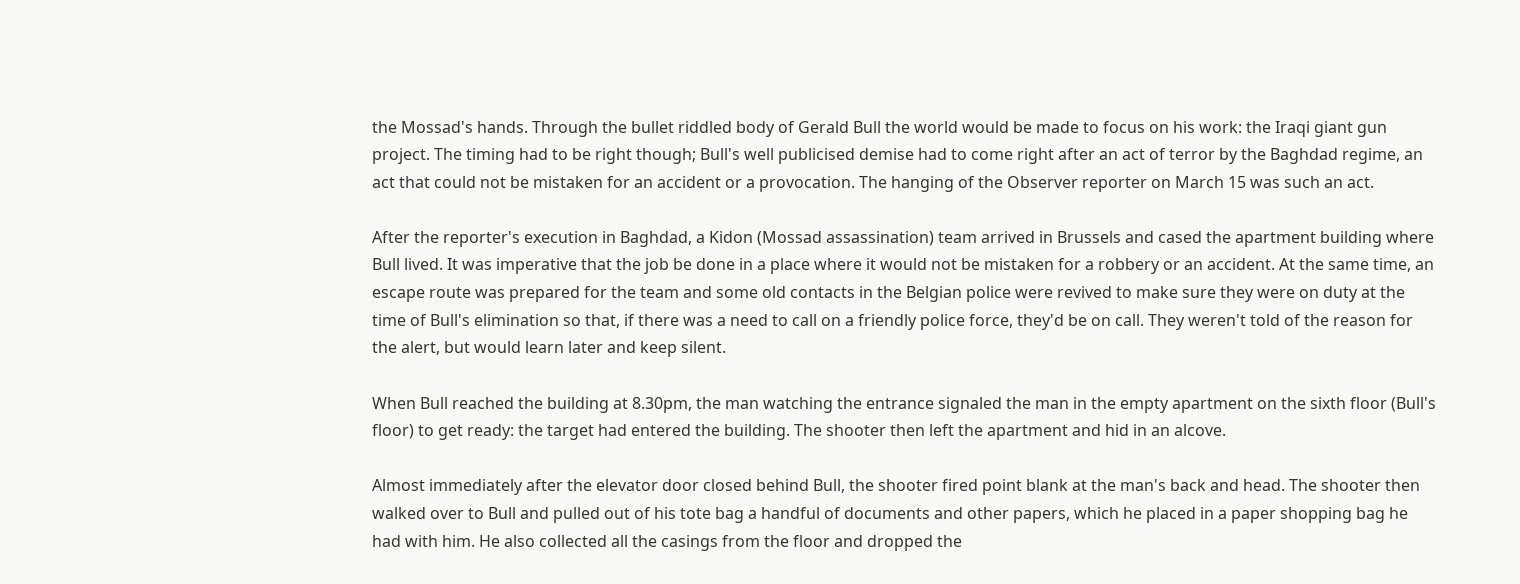the Mossad's hands. Through the bullet riddled body of Gerald Bull the world would be made to focus on his work: the Iraqi giant gun project. The timing had to be right though; Bull's well publicised demise had to come right after an act of terror by the Baghdad regime, an act that could not be mistaken for an accident or a provocation. The hanging of the Observer reporter on March 15 was such an act.

After the reporter's execution in Baghdad, a Kidon (Mossad assassination) team arrived in Brussels and cased the apartment building where Bull lived. It was imperative that the job be done in a place where it would not be mistaken for a robbery or an accident. At the same time, an escape route was prepared for the team and some old contacts in the Belgian police were revived to make sure they were on duty at the time of Bull's elimination so that, if there was a need to call on a friendly police force, they'd be on call. They weren't told of the reason for the alert, but would learn later and keep silent.

When Bull reached the building at 8.30pm, the man watching the entrance signaled the man in the empty apartment on the sixth floor (Bull's floor) to get ready: the target had entered the building. The shooter then left the apartment and hid in an alcove.

Almost immediately after the elevator door closed behind Bull, the shooter fired point blank at the man's back and head. The shooter then walked over to Bull and pulled out of his tote bag a handful of documents and other papers, which he placed in a paper shopping bag he had with him. He also collected all the casings from the floor and dropped the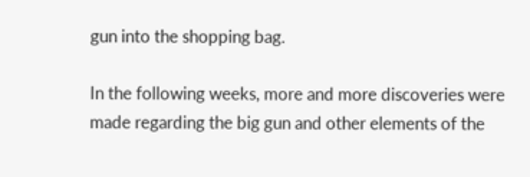gun into the shopping bag.

In the following weeks, more and more discoveries were made regarding the big gun and other elements of the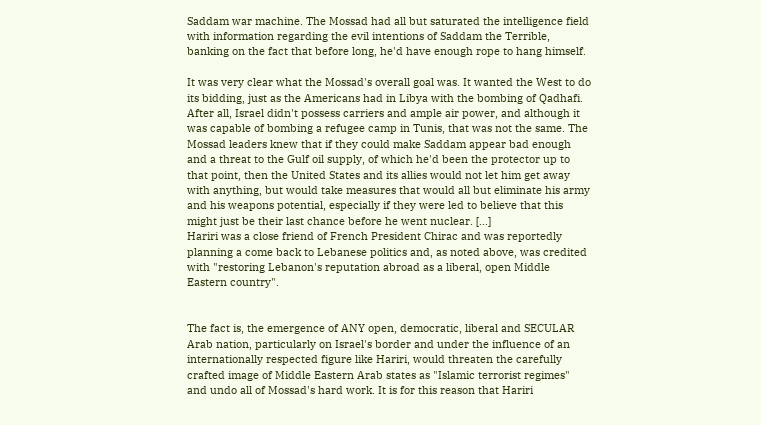Saddam war machine. The Mossad had all but saturated the intelligence field with information regarding the evil intentions of Saddam the Terrible, banking on the fact that before long, he'd have enough rope to hang himself.

It was very clear what the Mossad's overall goal was. It wanted the West to do its bidding, just as the Americans had in Libya with the bombing of Qadhafi. After all, Israel didn't possess carriers and ample air power, and although it was capable of bombing a refugee camp in Tunis, that was not the same. The Mossad leaders knew that if they could make Saddam appear bad enough and a threat to the Gulf oil supply, of which he'd been the protector up to that point, then the United States and its allies would not let him get away with anything, but would take measures that would all but eliminate his army and his weapons potential, especially if they were led to believe that this might just be their last chance before he went nuclear. [...]
Hariri was a close friend of French President Chirac and was reportedly planning a come back to Lebanese politics and, as noted above, was credited with "restoring Lebanon's reputation abroad as a liberal, open Middle Eastern country".


The fact is, the emergence of ANY open, democratic, liberal and SECULAR Arab nation, particularly on Israel's border and under the influence of an internationally respected figure like Hariri, would threaten the carefully crafted image of Middle Eastern Arab states as "Islamic terrorist regimes" and undo all of Mossad's hard work. It is for this reason that Hariri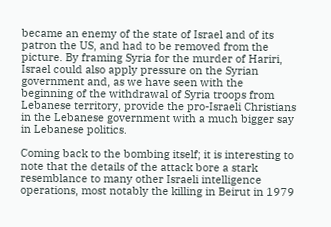became an enemy of the state of Israel and of its patron the US, and had to be removed from the picture. By framing Syria for the murder of Hariri, Israel could also apply pressure on the Syrian government and, as we have seen with the beginning of the withdrawal of Syria troops from Lebanese territory, provide the pro-Israeli Christians in the Lebanese government with a much bigger say in Lebanese politics.

Coming back to the bombing itself; it is interesting to note that the details of the attack bore a stark resemblance to many other Israeli intelligence operations, most notably the killing in Beirut in 1979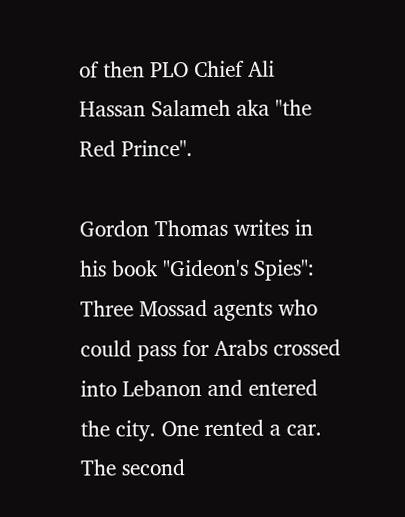of then PLO Chief Ali Hassan Salameh aka "the Red Prince".

Gordon Thomas writes in his book "Gideon's Spies":
Three Mossad agents who could pass for Arabs crossed into Lebanon and entered the city. One rented a car. The second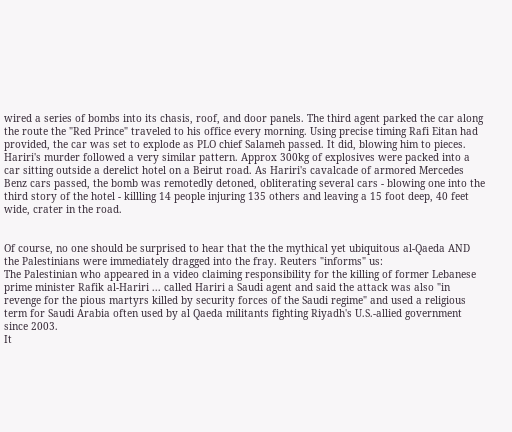wired a series of bombs into its chasis, roof, and door panels. The third agent parked the car along the route the "Red Prince" traveled to his office every morning. Using precise timing Rafi Eitan had provided, the car was set to explode as PLO chief Salameh passed. It did, blowing him to pieces.
Hariri's murder followed a very similar pattern. Approx 300kg of explosives were packed into a car sitting outside a derelict hotel on a Beirut road. As Hariri's cavalcade of armored Mercedes Benz cars passed, the bomb was remotedly detoned, obliterating several cars - blowing one into the third story of the hotel - killling 14 people injuring 135 others and leaving a 15 foot deep, 40 feet wide, crater in the road.


Of course, no one should be surprised to hear that the the mythical yet ubiquitous al-Qaeda AND the Palestinians were immediately dragged into the fray. Reuters "informs" us:
The Palestinian who appeared in a video claiming responsibility for the killing of former Lebanese prime minister Rafik al-Hariri ... called Hariri a Saudi agent and said the attack was also "in revenge for the pious martyrs killed by security forces of the Saudi regime" and used a religious term for Saudi Arabia often used by al Qaeda militants fighting Riyadh's U.S.-allied government since 2003.
It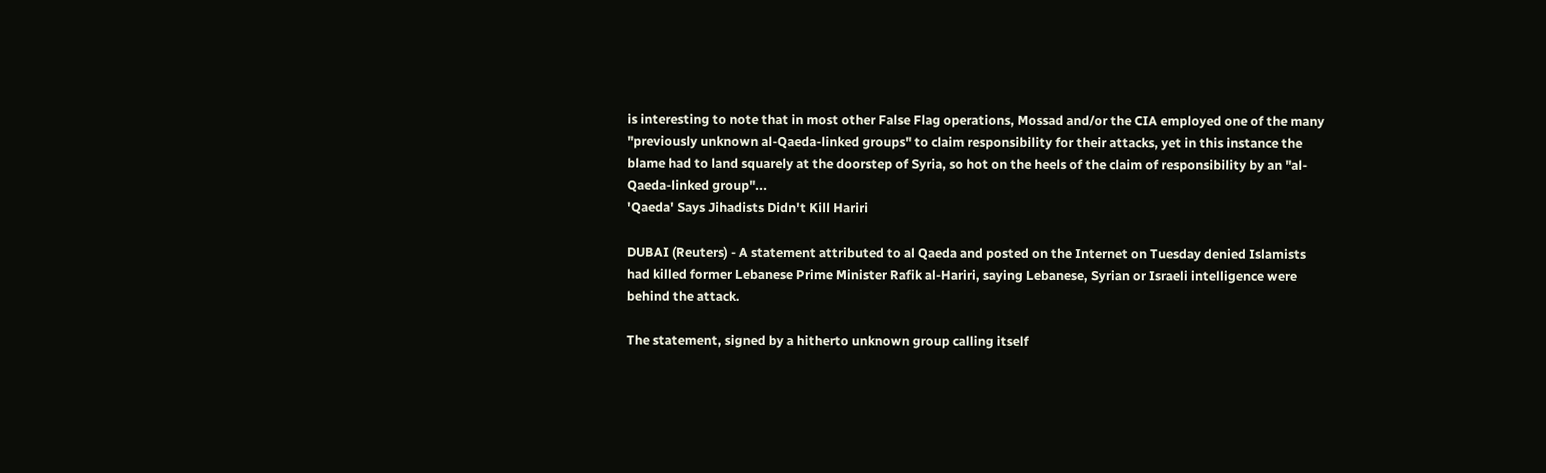is interesting to note that in most other False Flag operations, Mossad and/or the CIA employed one of the many "previously unknown al-Qaeda-linked groups" to claim responsibility for their attacks, yet in this instance the blame had to land squarely at the doorstep of Syria, so hot on the heels of the claim of responsibility by an "al-Qaeda-linked group"...
'Qaeda' Says Jihadists Didn't Kill Hariri

DUBAI (Reuters) - A statement attributed to al Qaeda and posted on the Internet on Tuesday denied Islamists had killed former Lebanese Prime Minister Rafik al-Hariri, saying Lebanese, Syrian or Israeli intelligence were behind the attack.

The statement, signed by a hitherto unknown group calling itself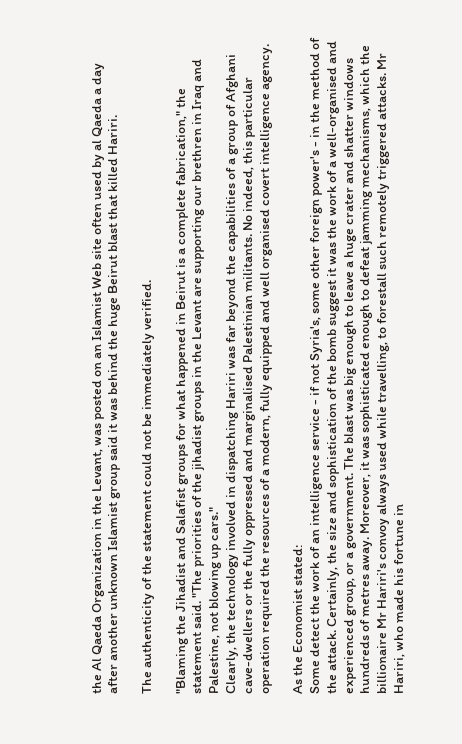the Al Qaeda Organization in the Levant, was posted on an Islamist Web site often used by al Qaeda a day after another unknown Islamist group said it was behind the huge Beirut blast that killed Hariri.

The authenticity of the statement could not be immediately verified.

"Blaming the Jihadist and Salafist groups for what happened in Beirut is a complete fabrication," the statement said. "The priorities of the jihadist groups in the Levant are supporting our brethren in Iraq and Palestine, not blowing up cars."
Clearly, the technology involved in dispatching Hariri was far beyond the capabilities of a group of Afghani cave-dwellers or the fully oppressed and marginalised Palestinian militants. No indeed, this particular operation required the resources of a modern, fully equipped and well organised covert intelligence agency.

As the Economist stated:
Some detect the work of an intelligence service - if not Syria's, some other foreign power's - in the method of the attack. Certainly, the size and sophistication of the bomb suggest it was the work of a well-organised and experienced group, or a government. The blast was big enough to leave a huge crater and shatter windows hundreds of metres away. Moreover, it was sophisticated enough to defeat jamming mechanisms, which the billionaire Mr Hariri's convoy always used while travelling, to forestall such remotely triggered attacks. Mr Hariri, who made his fortune in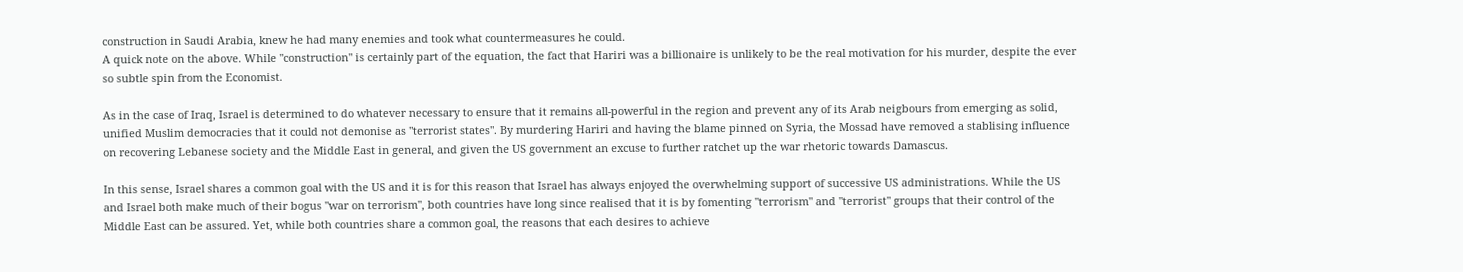construction in Saudi Arabia, knew he had many enemies and took what countermeasures he could.
A quick note on the above. While "construction" is certainly part of the equation, the fact that Hariri was a billionaire is unlikely to be the real motivation for his murder, despite the ever so subtle spin from the Economist.

As in the case of Iraq, Israel is determined to do whatever necessary to ensure that it remains all-powerful in the region and prevent any of its Arab neigbours from emerging as solid, unified Muslim democracies that it could not demonise as "terrorist states". By murdering Hariri and having the blame pinned on Syria, the Mossad have removed a stablising influence on recovering Lebanese society and the Middle East in general, and given the US government an excuse to further ratchet up the war rhetoric towards Damascus.

In this sense, Israel shares a common goal with the US and it is for this reason that Israel has always enjoyed the overwhelming support of successive US administrations. While the US and Israel both make much of their bogus "war on terrorism", both countries have long since realised that it is by fomenting "terrorism" and "terrorist" groups that their control of the Middle East can be assured. Yet, while both countries share a common goal, the reasons that each desires to achieve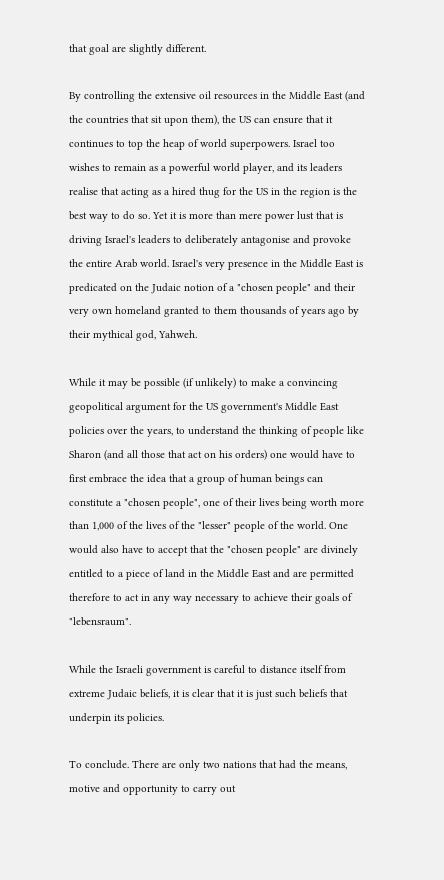that goal are slightly different.

By controlling the extensive oil resources in the Middle East (and the countries that sit upon them), the US can ensure that it continues to top the heap of world superpowers. Israel too wishes to remain as a powerful world player, and its leaders realise that acting as a hired thug for the US in the region is the best way to do so. Yet it is more than mere power lust that is driving Israel's leaders to deliberately antagonise and provoke the entire Arab world. Israel's very presence in the Middle East is predicated on the Judaic notion of a "chosen people" and their very own homeland granted to them thousands of years ago by their mythical god, Yahweh.

While it may be possible (if unlikely) to make a convincing geopolitical argument for the US government's Middle East policies over the years, to understand the thinking of people like Sharon (and all those that act on his orders) one would have to first embrace the idea that a group of human beings can constitute a "chosen people", one of their lives being worth more than 1,000 of the lives of the "lesser" people of the world. One would also have to accept that the "chosen people" are divinely entitled to a piece of land in the Middle East and are permitted therefore to act in any way necessary to achieve their goals of "lebensraum".

While the Israeli government is careful to distance itself from extreme Judaic beliefs, it is clear that it is just such beliefs that underpin its policies.

To conclude. There are only two nations that had the means, motive and opportunity to carry out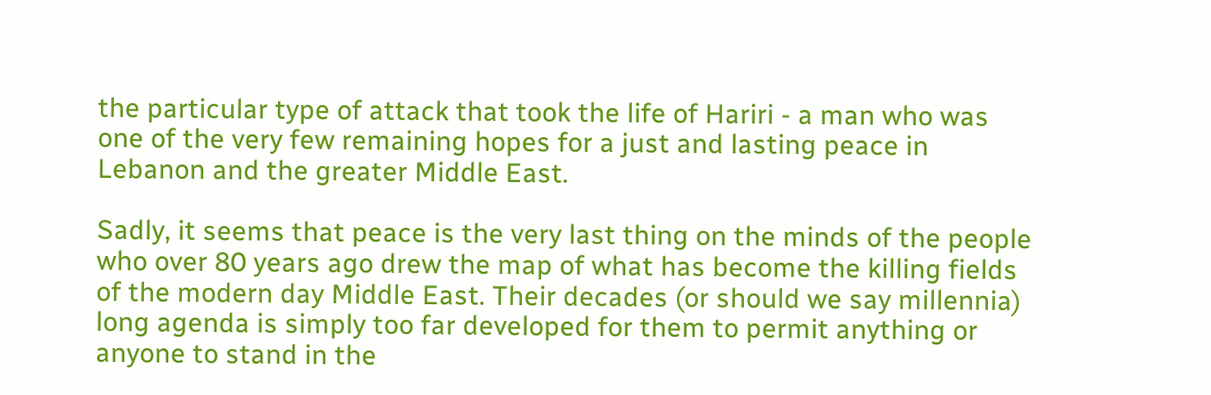the particular type of attack that took the life of Hariri - a man who was one of the very few remaining hopes for a just and lasting peace in Lebanon and the greater Middle East.

Sadly, it seems that peace is the very last thing on the minds of the people who over 80 years ago drew the map of what has become the killing fields of the modern day Middle East. Their decades (or should we say millennia) long agenda is simply too far developed for them to permit anything or anyone to stand in the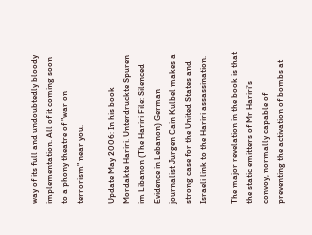way of its full and undoubtedly bloody implementation. All of it coming soon to a phony theatre of "war on terrorism" near you.

Update May 2006: In his book Mordakte Hariri. Unterdruckte Spuren im Libanon (The Hariri File: Silenced Evidence in Lebanon) German journalist Jurgen Cain Kulbel makes a strong case for the United States and Israeli link to the Hariri assassination.

The major revelation in the book is that the static emitters of Mr Hariri's convoy, normally capable of preventing the activation of bombs at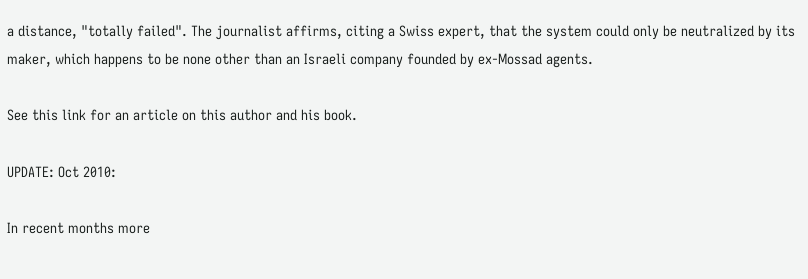a distance, "totally failed". The journalist affirms, citing a Swiss expert, that the system could only be neutralized by its maker, which happens to be none other than an Israeli company founded by ex-Mossad agents.

See this link for an article on this author and his book.

UPDATE: Oct 2010:

In recent months more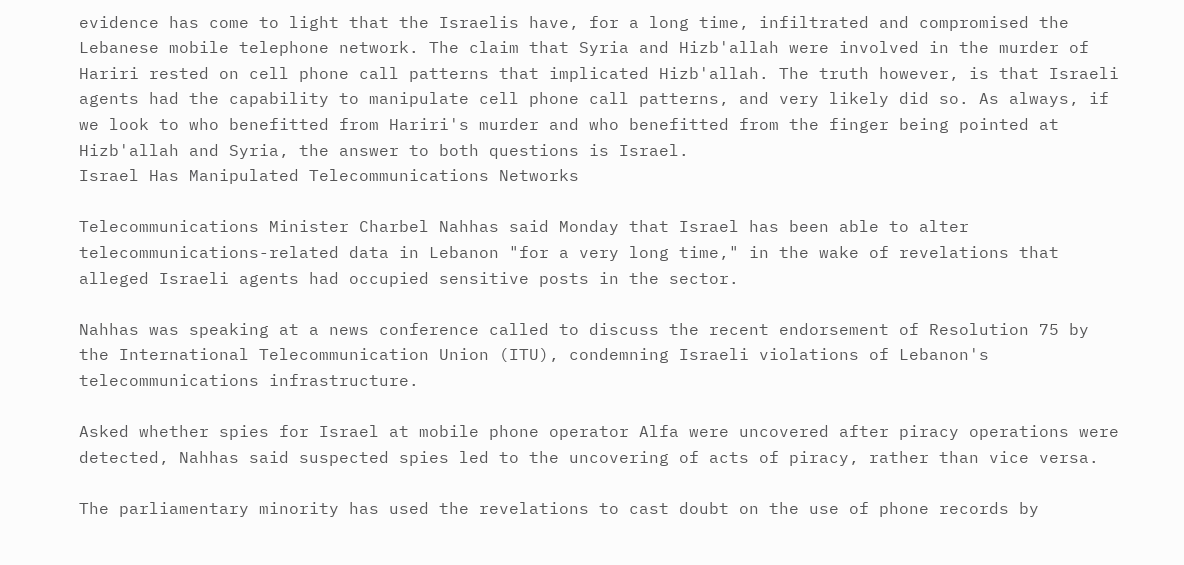evidence has come to light that the Israelis have, for a long time, infiltrated and compromised the Lebanese mobile telephone network. The claim that Syria and Hizb'allah were involved in the murder of Hariri rested on cell phone call patterns that implicated Hizb'allah. The truth however, is that Israeli agents had the capability to manipulate cell phone call patterns, and very likely did so. As always, if we look to who benefitted from Hariri's murder and who benefitted from the finger being pointed at Hizb'allah and Syria, the answer to both questions is Israel.
Israel Has Manipulated Telecommunications Networks

Telecommunications Minister Charbel Nahhas said Monday that Israel has been able to alter telecommunications-related data in Lebanon "for a very long time," in the wake of revelations that alleged Israeli agents had occupied sensitive posts in the sector.

Nahhas was speaking at a news conference called to discuss the recent endorsement of Resolution 75 by the International Telecommunication Union (ITU), condemning Israeli violations of Lebanon's telecommunications infrastructure.

Asked whether spies for Israel at mobile phone operator Alfa were uncovered after piracy operations were detected, Nahhas said suspected spies led to the uncovering of acts of piracy, rather than vice versa.

The parliamentary minority has used the revelations to cast doubt on the use of phone records by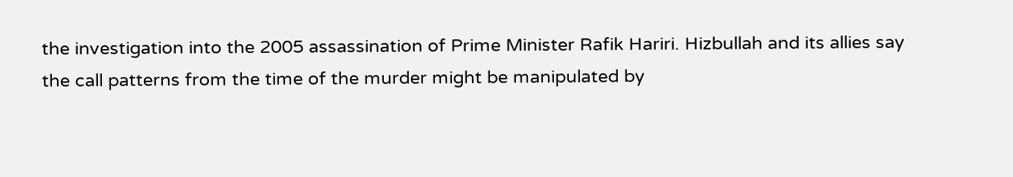the investigation into the 2005 assassination of Prime Minister Rafik Hariri. Hizbullah and its allies say the call patterns from the time of the murder might be manipulated by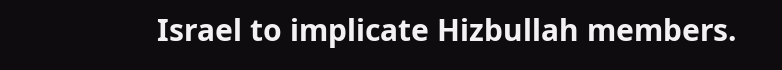Israel to implicate Hizbullah members.